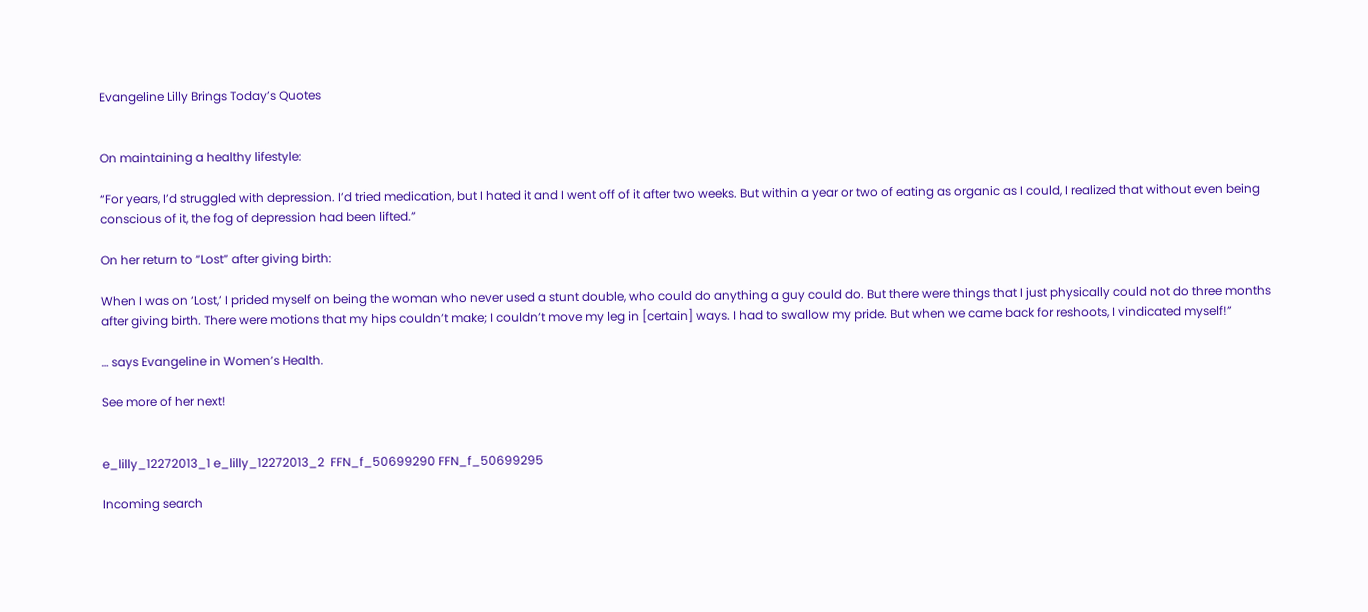Evangeline Lilly Brings Today’s Quotes


On maintaining a healthy lifestyle:

“For years, I’d struggled with depression. I’d tried medication, but I hated it and I went off of it after two weeks. But within a year or two of eating as organic as I could, I realized that without even being conscious of it, the fog of depression had been lifted.”

On her return to “Lost” after giving birth:

When I was on ‘Lost,’ I prided myself on being the woman who never used a stunt double, who could do anything a guy could do. But there were things that I just physically could not do three months after giving birth. There were motions that my hips couldn’t make; I couldn’t move my leg in [certain] ways. I had to swallow my pride. But when we came back for reshoots, I vindicated myself!”

… says Evangeline in Women’s Health.

See more of her next!


e_lilly_12272013_1 e_lilly_12272013_2  FFN_f_50699290 FFN_f_50699295

Incoming search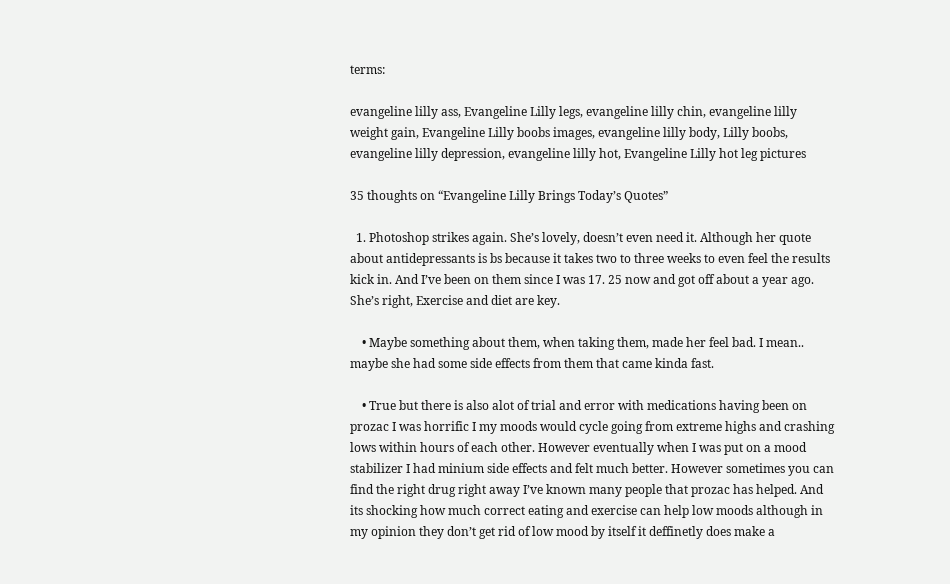terms:

evangeline lilly ass, Evangeline Lilly legs, evangeline lilly chin, evangeline lilly weight gain, Evangeline Lilly boobs images, evangeline lilly body, Lilly boobs, evangeline lilly depression, evangeline lilly hot, Evangeline Lilly hot leg pictures

35 thoughts on “Evangeline Lilly Brings Today’s Quotes”

  1. Photoshop strikes again. She’s lovely, doesn’t even need it. Although her quote about antidepressants is bs because it takes two to three weeks to even feel the results kick in. And I’ve been on them since I was 17. 25 now and got off about a year ago. She’s right, Exercise and diet are key.

    • Maybe something about them, when taking them, made her feel bad. I mean.. maybe she had some side effects from them that came kinda fast.

    • True but there is also alot of trial and error with medications having been on prozac I was horrific I my moods would cycle going from extreme highs and crashing lows within hours of each other. However eventually when I was put on a mood stabilizer I had minium side effects and felt much better. However sometimes you can find the right drug right away I’ve known many people that prozac has helped. And its shocking how much correct eating and exercise can help low moods although in my opinion they don’t get rid of low mood by itself it deffinetly does make a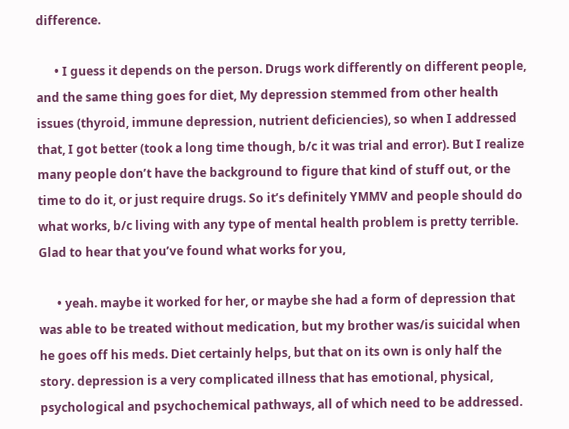difference.

      • I guess it depends on the person. Drugs work differently on different people, and the same thing goes for diet, My depression stemmed from other health issues (thyroid, immune depression, nutrient deficiencies), so when I addressed that, I got better (took a long time though, b/c it was trial and error). But I realize many people don’t have the background to figure that kind of stuff out, or the time to do it, or just require drugs. So it’s definitely YMMV and people should do what works, b/c living with any type of mental health problem is pretty terrible. Glad to hear that you’ve found what works for you,

      • yeah. maybe it worked for her, or maybe she had a form of depression that was able to be treated without medication, but my brother was/is suicidal when he goes off his meds. Diet certainly helps, but that on its own is only half the story. depression is a very complicated illness that has emotional, physical, psychological and psychochemical pathways, all of which need to be addressed.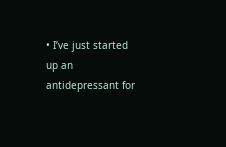• I’ve just started up an antidepressant for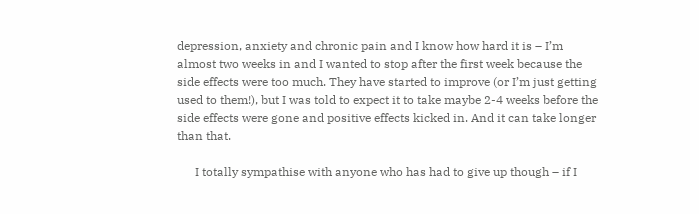depression, anxiety and chronic pain and I know how hard it is – I’m almost two weeks in and I wanted to stop after the first week because the side effects were too much. They have started to improve (or I’m just getting used to them!), but I was told to expect it to take maybe 2-4 weeks before the side effects were gone and positive effects kicked in. And it can take longer than that.

      I totally sympathise with anyone who has had to give up though – if I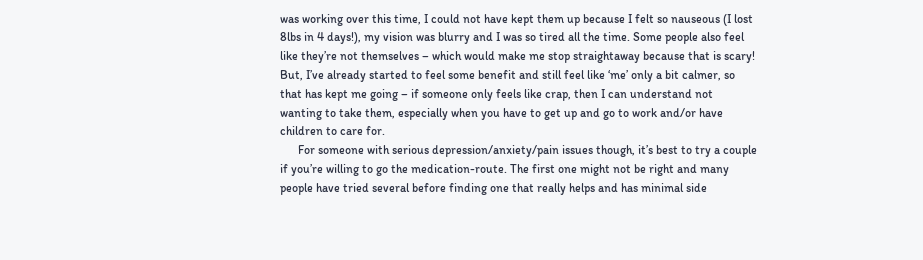was working over this time, I could not have kept them up because I felt so nauseous (I lost 8lbs in 4 days!), my vision was blurry and I was so tired all the time. Some people also feel like they’re not themselves – which would make me stop straightaway because that is scary! But, I’ve already started to feel some benefit and still feel like ‘me’ only a bit calmer, so that has kept me going – if someone only feels like crap, then I can understand not wanting to take them, especially when you have to get up and go to work and/or have children to care for.
      For someone with serious depression/anxiety/pain issues though, it’s best to try a couple if you’re willing to go the medication-route. The first one might not be right and many people have tried several before finding one that really helps and has minimal side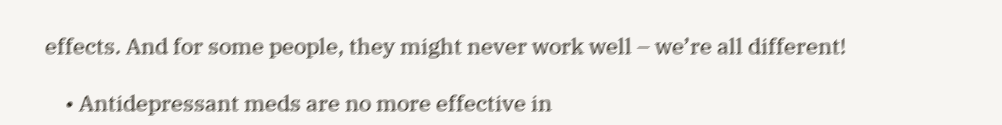effects. And for some people, they might never work well – we’re all different!

    • Antidepressant meds are no more effective in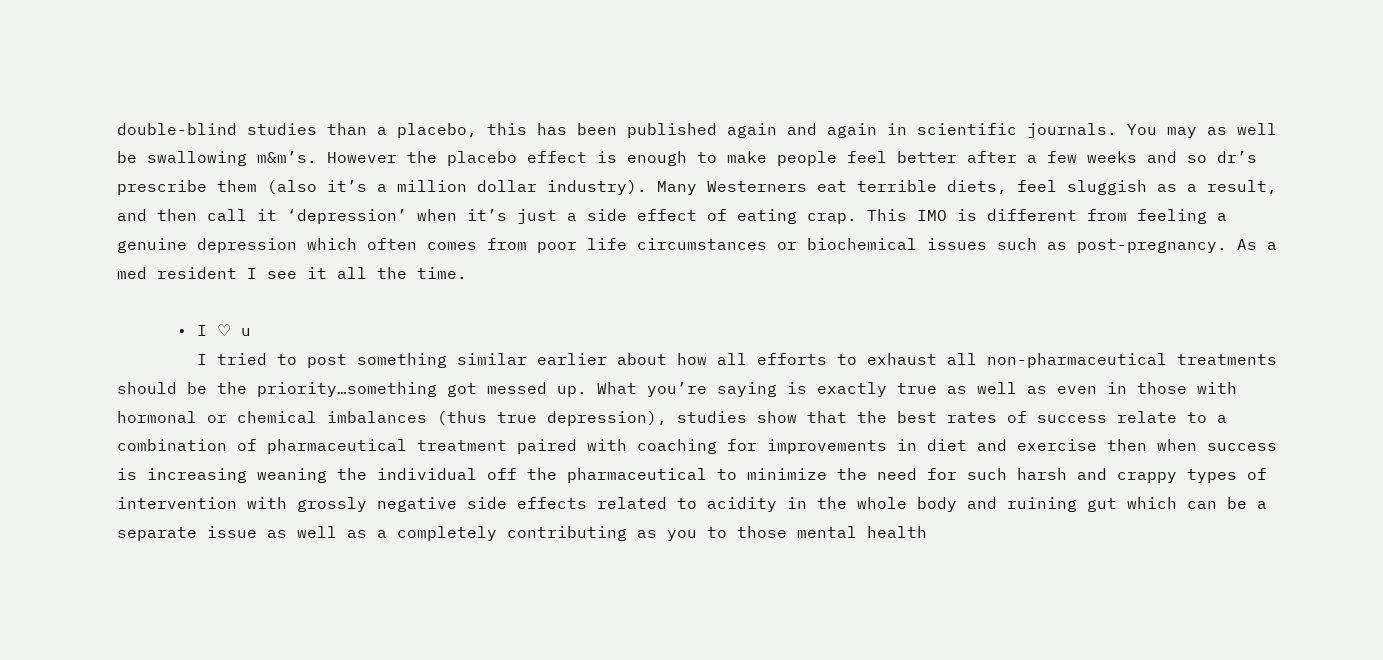double-blind studies than a placebo, this has been published again and again in scientific journals. You may as well be swallowing m&m’s. However the placebo effect is enough to make people feel better after a few weeks and so dr’s prescribe them (also it’s a million dollar industry). Many Westerners eat terrible diets, feel sluggish as a result, and then call it ‘depression’ when it’s just a side effect of eating crap. This IMO is different from feeling a genuine depression which often comes from poor life circumstances or biochemical issues such as post-pregnancy. As a med resident I see it all the time.

      • I ♡ u
        I tried to post something similar earlier about how all efforts to exhaust all non-pharmaceutical treatments should be the priority…something got messed up. What you’re saying is exactly true as well as even in those with hormonal or chemical imbalances (thus true depression), studies show that the best rates of success relate to a combination of pharmaceutical treatment paired with coaching for improvements in diet and exercise then when success is increasing weaning the individual off the pharmaceutical to minimize the need for such harsh and crappy types of intervention with grossly negative side effects related to acidity in the whole body and ruining gut which can be a separate issue as well as a completely contributing as you to those mental health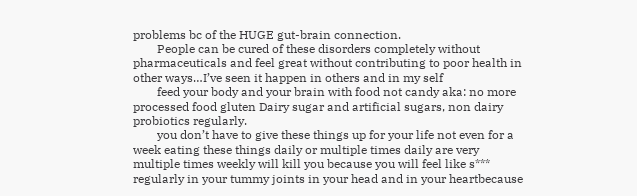problems bc of the HUGE gut-brain connection.
        People can be cured of these disorders completely without pharmaceuticals and feel great without contributing to poor health in other ways…I’ve seen it happen in others and in my self
        feed your body and your brain with food not candy aka: no more processed food gluten Dairy sugar and artificial sugars, non dairy probiotics regularly.
        you don’t have to give these things up for your life not even for a week eating these things daily or multiple times daily are very multiple times weekly will kill you because you will feel like s*** regularly in your tummy joints in your head and in your heartbecause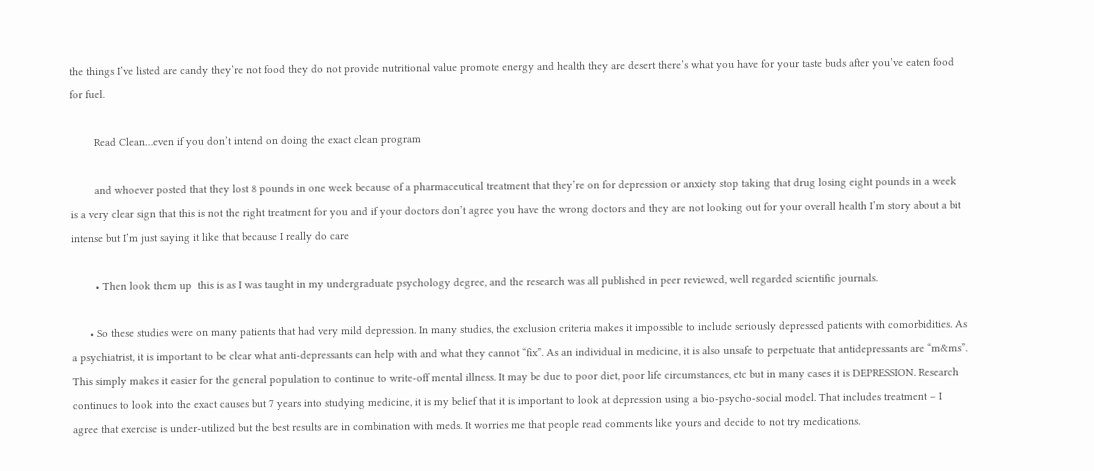the things I’ve listed are candy they’re not food they do not provide nutritional value promote energy and health they are desert there’s what you have for your taste buds after you’ve eaten food for fuel.

        Read Clean…even if you don’t intend on doing the exact clean program

        and whoever posted that they lost 8 pounds in one week because of a pharmaceutical treatment that they’re on for depression or anxiety stop taking that drug losing eight pounds in a week is a very clear sign that this is not the right treatment for you and if your doctors don’t agree you have the wrong doctors and they are not looking out for your overall health I’m story about a bit intense but I’m just saying it like that because I really do care

        • Then look them up  this is as I was taught in my undergraduate psychology degree, and the research was all published in peer reviewed, well regarded scientific journals.

      • So these studies were on many patients that had very mild depression. In many studies, the exclusion criteria makes it impossible to include seriously depressed patients with comorbidities. As a psychiatrist, it is important to be clear what anti-depressants can help with and what they cannot “fix”. As an individual in medicine, it is also unsafe to perpetuate that antidepressants are “m&ms”. This simply makes it easier for the general population to continue to write-off mental illness. It may be due to poor diet, poor life circumstances, etc but in many cases it is DEPRESSION. Research continues to look into the exact causes but 7 years into studying medicine, it is my belief that it is important to look at depression using a bio-psycho-social model. That includes treatment – I agree that exercise is under-utilized but the best results are in combination with meds. It worries me that people read comments like yours and decide to not try medications.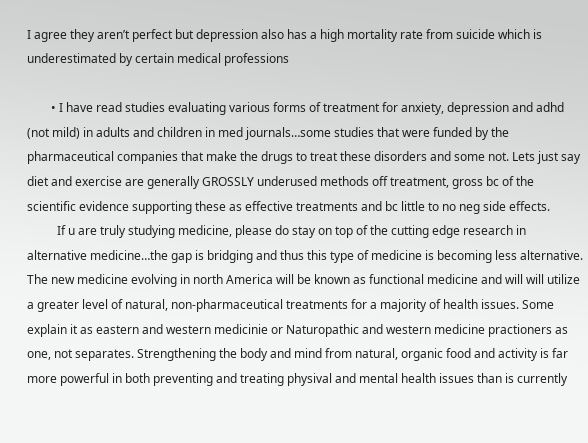I agree they aren’t perfect but depression also has a high mortality rate from suicide which is underestimated by certain medical professions

        • I have read studies evaluating various forms of treatment for anxiety, depression and adhd (not mild) in adults and children in med journals…some studies that were funded by the pharmaceutical companies that make the drugs to treat these disorders and some not. Lets just say diet and exercise are generally GROSSLY underused methods off treatment, gross bc of the scientific evidence supporting these as effective treatments and bc little to no neg side effects.
          If u are truly studying medicine, please do stay on top of the cutting edge research in alternative medicine…the gap is bridging and thus this type of medicine is becoming less alternative. The new medicine evolving in north America will be known as functional medicine and will will utilize a greater level of natural, non-pharmaceutical treatments for a majority of health issues. Some explain it as eastern and western medicinie or Naturopathic and western medicine practioners as one, not separates. Strengthening the body and mind from natural, organic food and activity is far more powerful in both preventing and treating physival and mental health issues than is currently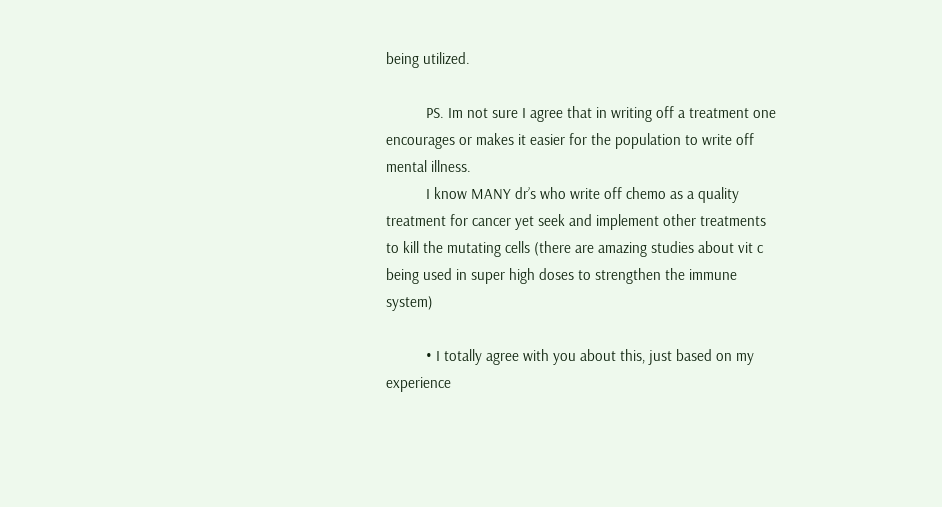being utilized.

          PS. Im not sure I agree that in writing off a treatment one encourages or makes it easier for the population to write off mental illness.
          I know MANY dr’s who write off chemo as a quality treatment for cancer yet seek and implement other treatments to kill the mutating cells (there are amazing studies about vit c being used in super high doses to strengthen the immune system)

          • I totally agree with you about this, just based on my experience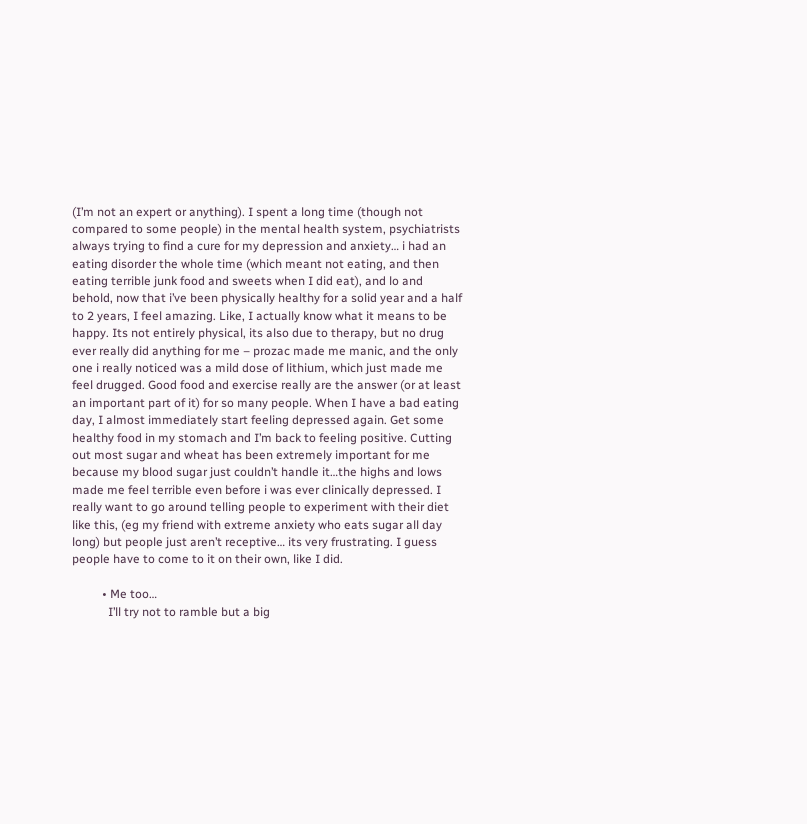(I’m not an expert or anything). I spent a long time (though not compared to some people) in the mental health system, psychiatrists always trying to find a cure for my depression and anxiety… i had an eating disorder the whole time (which meant not eating, and then eating terrible junk food and sweets when I did eat), and lo and behold, now that i’ve been physically healthy for a solid year and a half to 2 years, I feel amazing. Like, I actually know what it means to be happy. Its not entirely physical, its also due to therapy, but no drug ever really did anything for me – prozac made me manic, and the only one i really noticed was a mild dose of lithium, which just made me feel drugged. Good food and exercise really are the answer (or at least an important part of it) for so many people. When I have a bad eating day, I almost immediately start feeling depressed again. Get some healthy food in my stomach and I’m back to feeling positive. Cutting out most sugar and wheat has been extremely important for me because my blood sugar just couldn’t handle it…the highs and lows made me feel terrible even before i was ever clinically depressed. I really want to go around telling people to experiment with their diet like this, (eg my friend with extreme anxiety who eats sugar all day long) but people just aren’t receptive… its very frustrating. I guess people have to come to it on their own, like I did.

          • Me too…
            I’ll try not to ramble but a big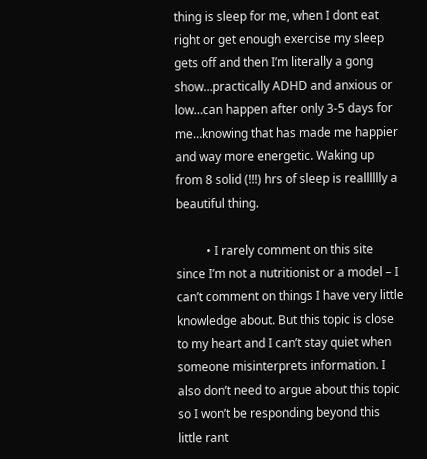thing is sleep for me, when I dont eat right or get enough exercise my sleep gets off and then I’m literally a gong show…practically ADHD and anxious or low…can happen after only 3-5 days for me…knowing that has made me happier and way more energetic. Waking up from 8 solid (!!!) hrs of sleep is realllllly a beautiful thing.

          • I rarely comment on this site since I’m not a nutritionist or a model – I can’t comment on things I have very little knowledge about. But this topic is close to my heart and I can’t stay quiet when someone misinterprets information. I also don’t need to argue about this topic so I won’t be responding beyond this little rant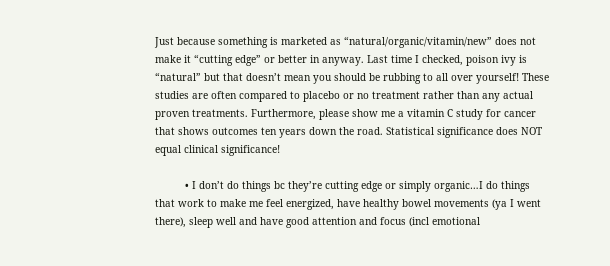Just because something is marketed as “natural/organic/vitamin/new” does not make it “cutting edge” or better in anyway. Last time I checked, poison ivy is “natural” but that doesn’t mean you should be rubbing to all over yourself! These studies are often compared to placebo or no treatment rather than any actual proven treatments. Furthermore, please show me a vitamin C study for cancer that shows outcomes ten years down the road. Statistical significance does NOT equal clinical significance!

          • I don’t do things bc they’re cutting edge or simply organic…I do things that work to make me feel energized, have healthy bowel movements (ya I went there), sleep well and have good attention and focus (incl emotional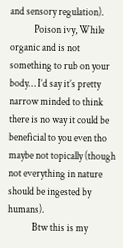and sensory regulation).
            Poison ivy, While organic and is not something to rub on your body… I’d say it’s pretty narrow minded to think there is no way it could be beneficial to you even tho maybe not topically (though not everything in nature should be ingested by humans).
            Btw this is my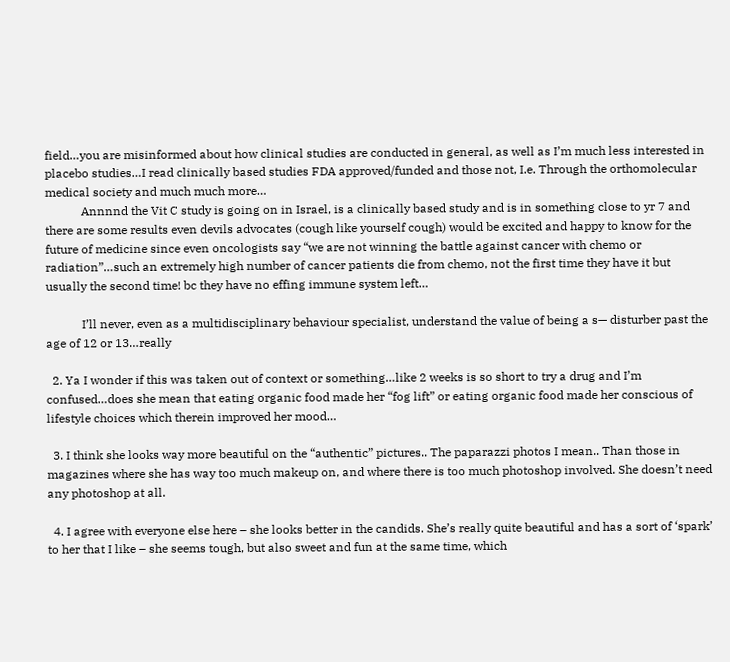field…you are misinformed about how clinical studies are conducted in general, as well as I’m much less interested in placebo studies…I read clinically based studies FDA approved/funded and those not, I.e. Through the orthomolecular medical society and much much more…
            Annnnd the Vit C study is going on in Israel, is a clinically based study and is in something close to yr 7 and there are some results even devils advocates (cough like yourself cough) would be excited and happy to know for the future of medicine since even oncologists say “we are not winning the battle against cancer with chemo or radiation”…such an extremely high number of cancer patients die from chemo, not the first time they have it but usually the second time! bc they have no effing immune system left…

            I’ll never, even as a multidisciplinary behaviour specialist, understand the value of being a s— disturber past the age of 12 or 13…really

  2. Ya I wonder if this was taken out of context or something…like 2 weeks is so short to try a drug and I’m confused…does she mean that eating organic food made her “fog lift” or eating organic food made her conscious of lifestyle choices which therein improved her mood…

  3. I think she looks way more beautiful on the “authentic” pictures.. The paparazzi photos I mean.. Than those in magazines where she has way too much makeup on, and where there is too much photoshop involved. She doesn’t need any photoshop at all.

  4. I agree with everyone else here – she looks better in the candids. She’s really quite beautiful and has a sort of ‘spark’ to her that I like – she seems tough, but also sweet and fun at the same time, which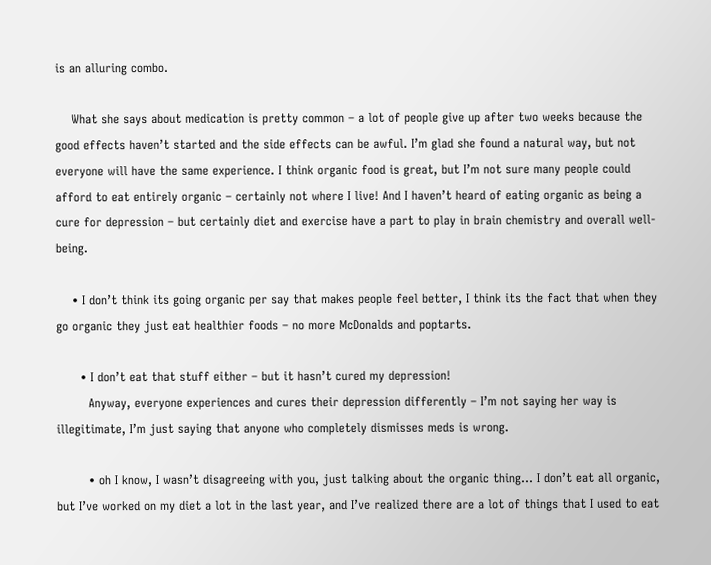is an alluring combo.

    What she says about medication is pretty common – a lot of people give up after two weeks because the good effects haven’t started and the side effects can be awful. I’m glad she found a natural way, but not everyone will have the same experience. I think organic food is great, but I’m not sure many people could afford to eat entirely organic – certainly not where I live! And I haven’t heard of eating organic as being a cure for depression – but certainly diet and exercise have a part to play in brain chemistry and overall well-being.

    • I don’t think its going organic per say that makes people feel better, I think its the fact that when they go organic they just eat healthier foods – no more McDonalds and poptarts.

      • I don’t eat that stuff either – but it hasn’t cured my depression!
        Anyway, everyone experiences and cures their depression differently – I’m not saying her way is illegitimate, I’m just saying that anyone who completely dismisses meds is wrong.

        • oh I know, I wasn’t disagreeing with you, just talking about the organic thing… I don’t eat all organic, but I’ve worked on my diet a lot in the last year, and I’ve realized there are a lot of things that I used to eat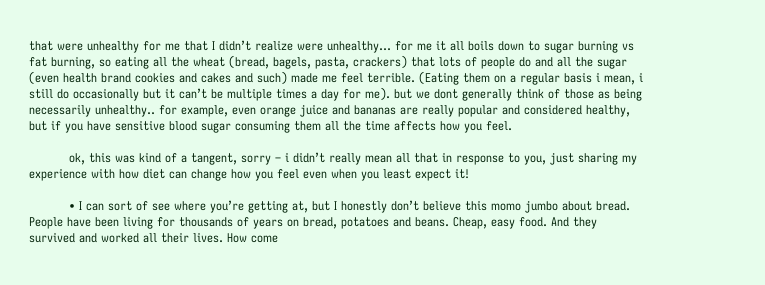that were unhealthy for me that I didn’t realize were unhealthy… for me it all boils down to sugar burning vs fat burning, so eating all the wheat (bread, bagels, pasta, crackers) that lots of people do and all the sugar (even health brand cookies and cakes and such) made me feel terrible. (Eating them on a regular basis i mean, i still do occasionally but it can’t be multiple times a day for me). but we dont generally think of those as being necessarily unhealthy.. for example, even orange juice and bananas are really popular and considered healthy, but if you have sensitive blood sugar consuming them all the time affects how you feel.

          ok, this was kind of a tangent, sorry – i didn’t really mean all that in response to you, just sharing my experience with how diet can change how you feel even when you least expect it!

          • I can sort of see where you’re getting at, but I honestly don’t believe this momo jumbo about bread. People have been living for thousands of years on bread, potatoes and beans. Cheap, easy food. And they survived and worked all their lives. How come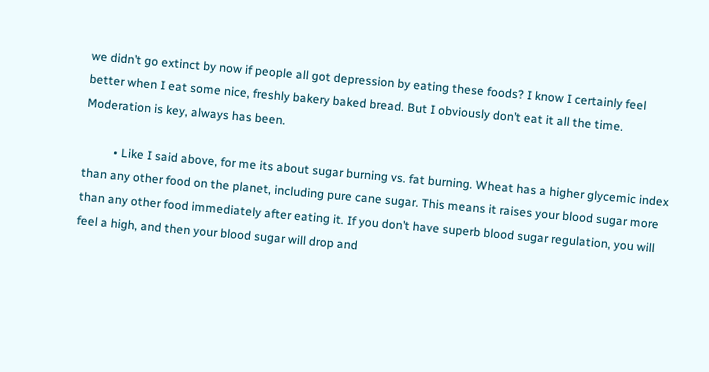we didn’t go extinct by now if people all got depression by eating these foods? I know I certainly feel better when I eat some nice, freshly bakery baked bread. But I obviously don’t eat it all the time. Moderation is key, always has been.

          • Like I said above, for me its about sugar burning vs. fat burning. Wheat has a higher glycemic index than any other food on the planet, including pure cane sugar. This means it raises your blood sugar more than any other food immediately after eating it. If you don’t have superb blood sugar regulation, you will feel a high, and then your blood sugar will drop and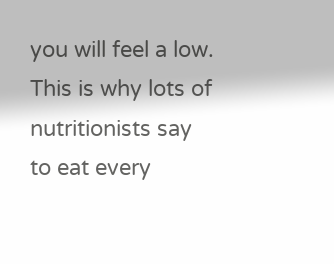you will feel a low. This is why lots of nutritionists say to eat every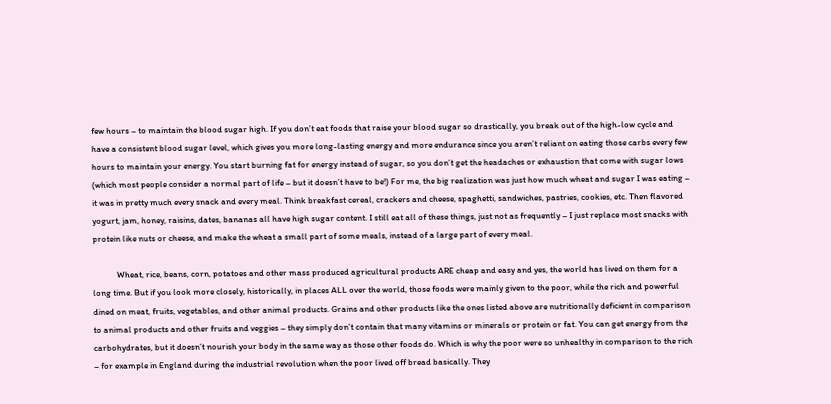few hours – to maintain the blood sugar high. If you don’t eat foods that raise your blood sugar so drastically, you break out of the high-low cycle and have a consistent blood sugar level, which gives you more long-lasting energy and more endurance since you aren’t reliant on eating those carbs every few hours to maintain your energy. You start burning fat for energy instead of sugar, so you don’t get the headaches or exhaustion that come with sugar lows (which most people consider a normal part of life – but it doesn’t have to be!) For me, the big realization was just how much wheat and sugar I was eating – it was in pretty much every snack and every meal. Think breakfast cereal, crackers and cheese, spaghetti, sandwiches, pastries, cookies, etc. Then flavored yogurt, jam, honey, raisins, dates, bananas all have high sugar content. I still eat all of these things, just not as frequently – I just replace most snacks with protein like nuts or cheese, and make the wheat a small part of some meals, instead of a large part of every meal.

            Wheat, rice, beans, corn, potatoes and other mass produced agricultural products ARE cheap and easy and yes, the world has lived on them for a long time. But if you look more closely, historically, in places ALL over the world, those foods were mainly given to the poor, while the rich and powerful dined on meat, fruits, vegetables, and other animal products. Grains and other products like the ones listed above are nutritionally deficient in comparison to animal products and other fruits and veggies – they simply don’t contain that many vitamins or minerals or protein or fat. You can get energy from the carbohydrates, but it doesn’t nourish your body in the same way as those other foods do. Which is why the poor were so unhealthy in comparison to the rich – for example in England during the industrial revolution when the poor lived off bread basically. They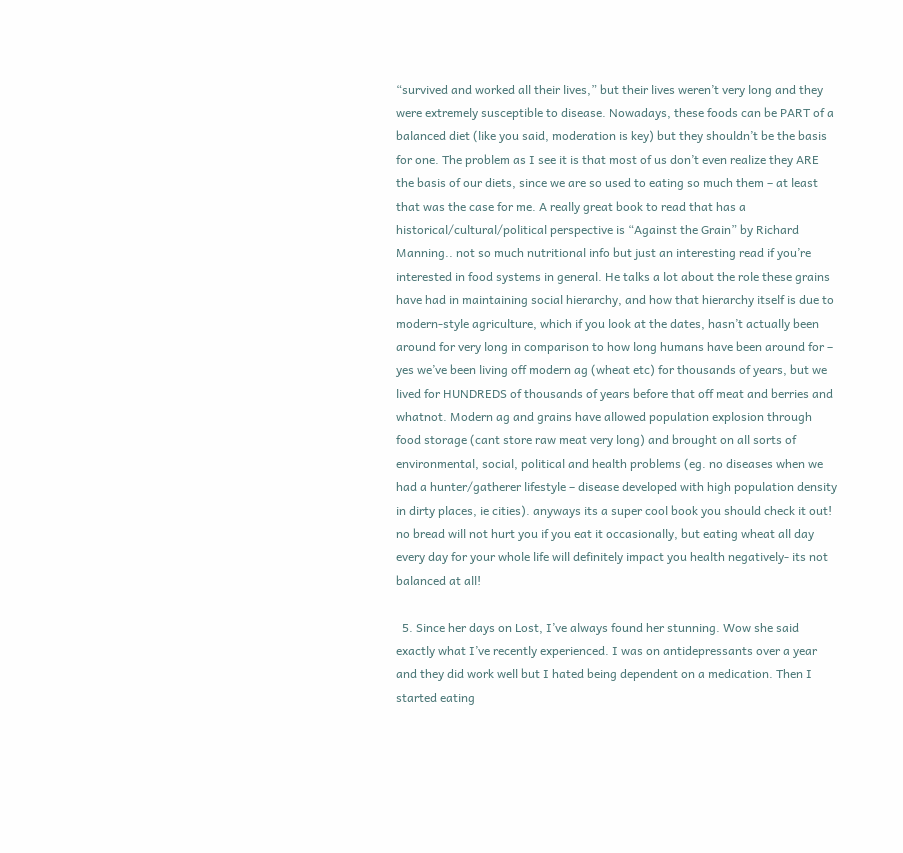“survived and worked all their lives,” but their lives weren’t very long and they were extremely susceptible to disease. Nowadays, these foods can be PART of a balanced diet (like you said, moderation is key) but they shouldn’t be the basis for one. The problem as I see it is that most of us don’t even realize they ARE the basis of our diets, since we are so used to eating so much them – at least that was the case for me. A really great book to read that has a historical/cultural/political perspective is “Against the Grain” by Richard Manning.. not so much nutritional info but just an interesting read if you’re interested in food systems in general. He talks a lot about the role these grains have had in maintaining social hierarchy, and how that hierarchy itself is due to modern-style agriculture, which if you look at the dates, hasn’t actually been around for very long in comparison to how long humans have been around for – yes we’ve been living off modern ag (wheat etc) for thousands of years, but we lived for HUNDREDS of thousands of years before that off meat and berries and whatnot. Modern ag and grains have allowed population explosion through food storage (cant store raw meat very long) and brought on all sorts of environmental, social, political and health problems (eg. no diseases when we had a hunter/gatherer lifestyle – disease developed with high population density in dirty places, ie cities). anyways its a super cool book you should check it out! no bread will not hurt you if you eat it occasionally, but eating wheat all day every day for your whole life will definitely impact you health negatively- its not balanced at all!

  5. Since her days on Lost, I’ve always found her stunning. Wow she said exactly what I’ve recently experienced. I was on antidepressants over a year and they did work well but I hated being dependent on a medication. Then I started eating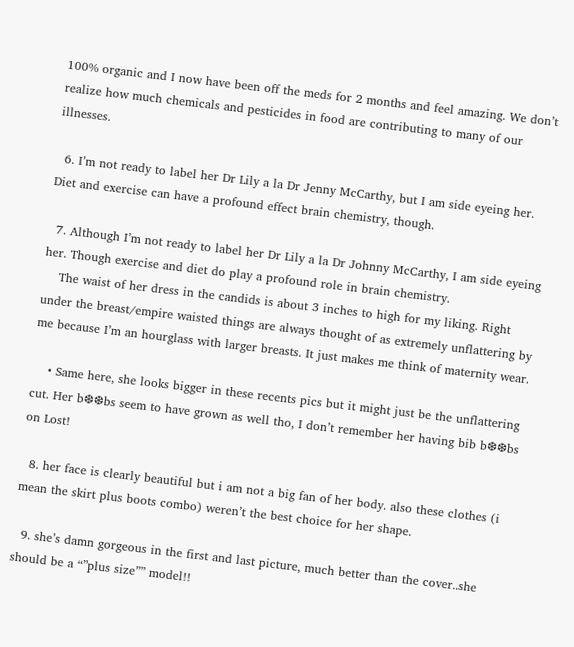100% organic and I now have been off the meds for 2 months and feel amazing. We don’t realize how much chemicals and pesticides in food are contributing to many of our illnesses.

  6. I’m not ready to label her Dr Lily a la Dr Jenny McCarthy, but I am side eyeing her. Diet and exercise can have a profound effect brain chemistry, though.

  7. Although I’m not ready to label her Dr Lily a la Dr Johnny McCarthy, I am side eyeing her. Though exercise and diet do play a profound role in brain chemistry.
    The waist of her dress in the candids is about 3 inches to high for my liking. Right under the breast/empire waisted things are always thought of as extremely unflattering by me because I’m an hourglass with larger breasts. It just makes me think of maternity wear.

    • Same here, she looks bigger in these recents pics but it might just be the unflattering cut. Her b❆❆bs seem to have grown as well tho, I don’t remember her having bib b❆❆bs on Lost!

  8. her face is clearly beautiful but i am not a big fan of her body. also these clothes (i mean the skirt plus boots combo) weren’t the best choice for her shape.

  9. she’s damn gorgeous in the first and last picture, much better than the cover..she should be a “”plus size”” model!!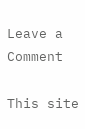Leave a Comment

This site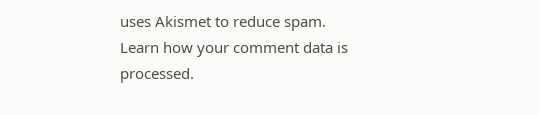uses Akismet to reduce spam. Learn how your comment data is processed.